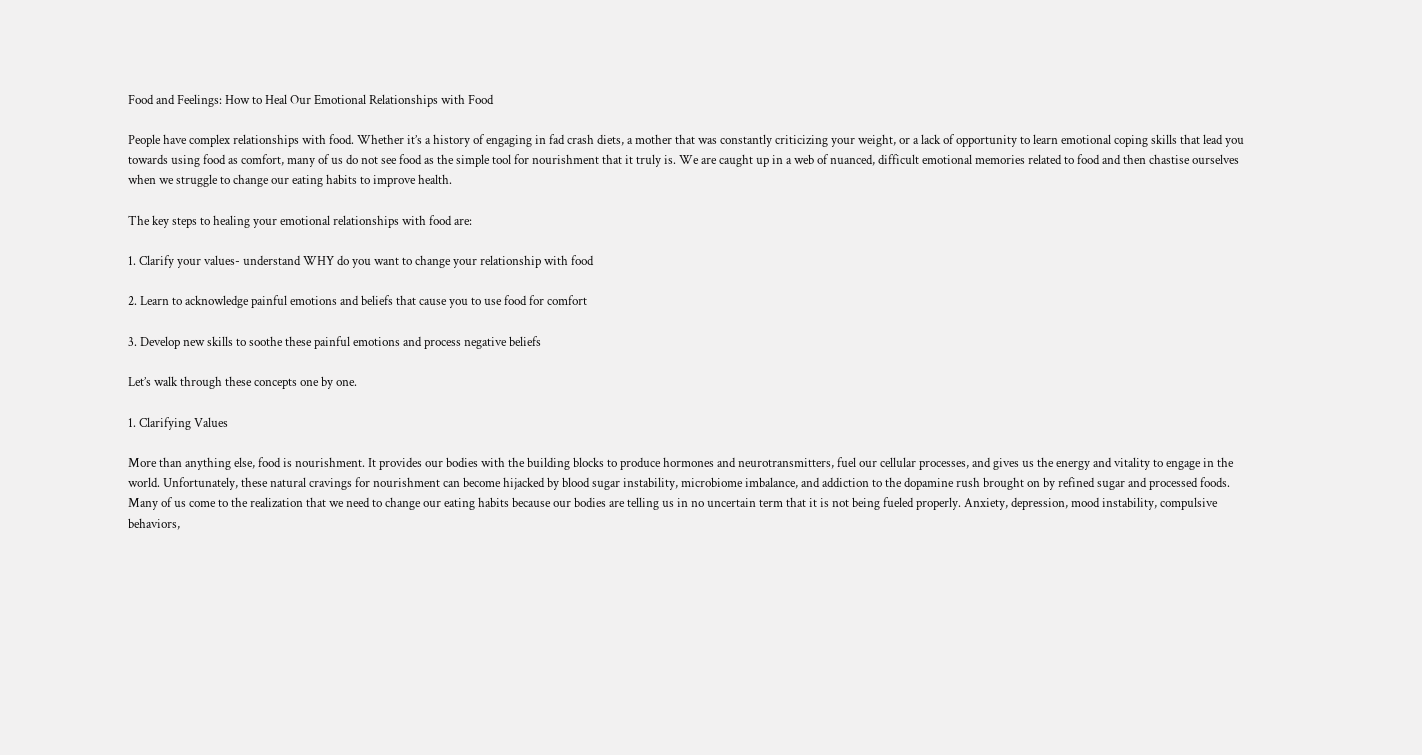Food and Feelings: How to Heal Our Emotional Relationships with Food

People have complex relationships with food. Whether it’s a history of engaging in fad crash diets, a mother that was constantly criticizing your weight, or a lack of opportunity to learn emotional coping skills that lead you towards using food as comfort, many of us do not see food as the simple tool for nourishment that it truly is. We are caught up in a web of nuanced, difficult emotional memories related to food and then chastise ourselves when we struggle to change our eating habits to improve health.

The key steps to healing your emotional relationships with food are:

1. Clarify your values- understand WHY do you want to change your relationship with food

2. Learn to acknowledge painful emotions and beliefs that cause you to use food for comfort

3. Develop new skills to soothe these painful emotions and process negative beliefs

Let’s walk through these concepts one by one.

1. Clarifying Values

More than anything else, food is nourishment. It provides our bodies with the building blocks to produce hormones and neurotransmitters, fuel our cellular processes, and gives us the energy and vitality to engage in the world. Unfortunately, these natural cravings for nourishment can become hijacked by blood sugar instability, microbiome imbalance, and addiction to the dopamine rush brought on by refined sugar and processed foods. Many of us come to the realization that we need to change our eating habits because our bodies are telling us in no uncertain term that it is not being fueled properly. Anxiety, depression, mood instability, compulsive behaviors,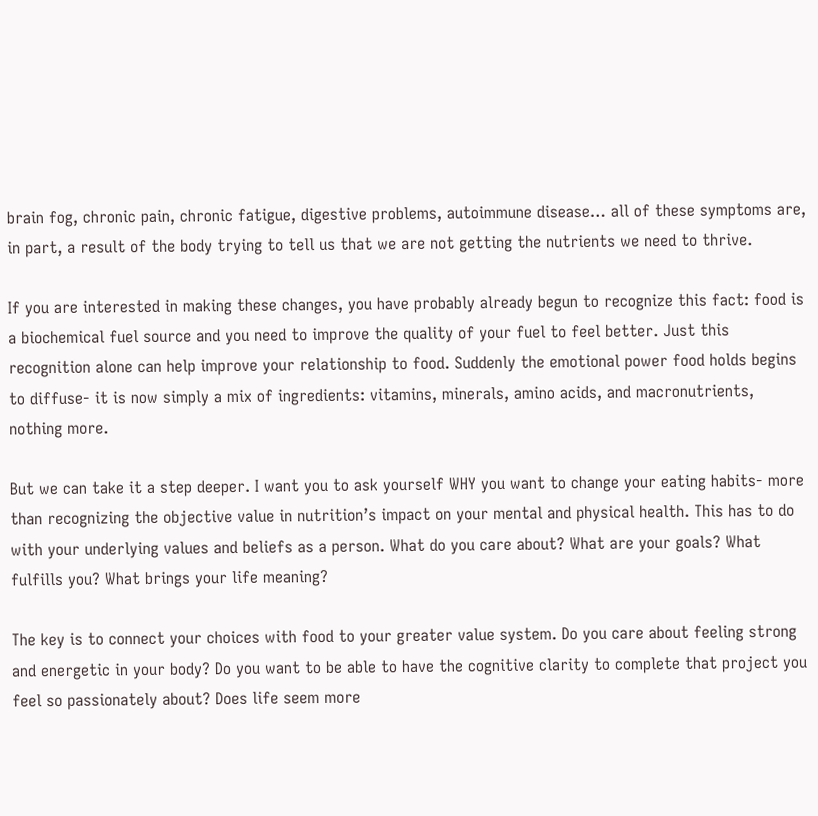brain fog, chronic pain, chronic fatigue, digestive problems, autoimmune disease… all of these symptoms are, in part, a result of the body trying to tell us that we are not getting the nutrients we need to thrive.

If you are interested in making these changes, you have probably already begun to recognize this fact: food is a biochemical fuel source and you need to improve the quality of your fuel to feel better. Just this recognition alone can help improve your relationship to food. Suddenly the emotional power food holds begins to diffuse- it is now simply a mix of ingredients: vitamins, minerals, amino acids, and macronutrients, nothing more.

But we can take it a step deeper. I want you to ask yourself WHY you want to change your eating habits- more than recognizing the objective value in nutrition’s impact on your mental and physical health. This has to do with your underlying values and beliefs as a person. What do you care about? What are your goals? What fulfills you? What brings your life meaning?

The key is to connect your choices with food to your greater value system. Do you care about feeling strong and energetic in your body? Do you want to be able to have the cognitive clarity to complete that project you feel so passionately about? Does life seem more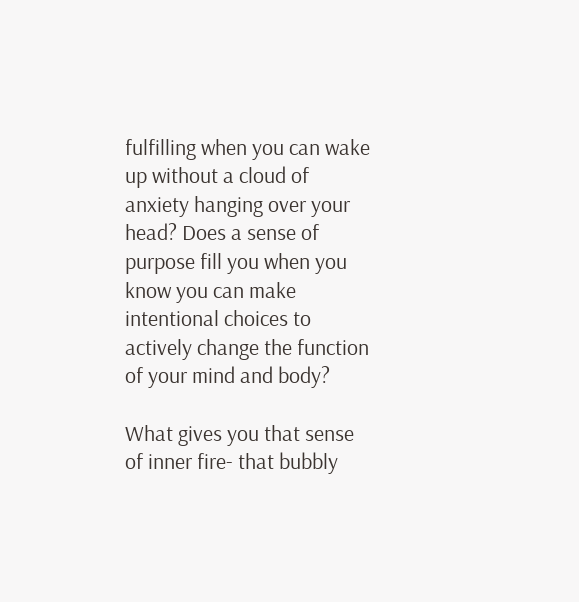fulfilling when you can wake up without a cloud of anxiety hanging over your head? Does a sense of purpose fill you when you know you can make intentional choices to actively change the function of your mind and body?

What gives you that sense of inner fire- that bubbly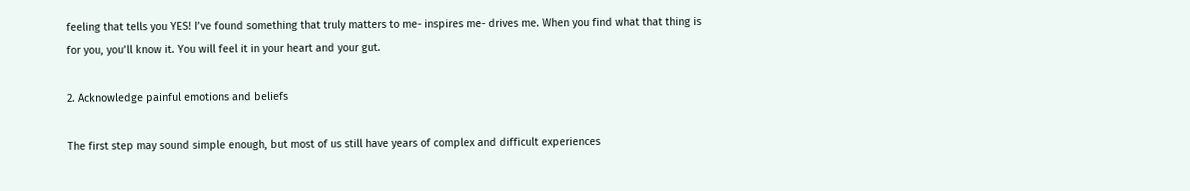feeling that tells you YES! I’ve found something that truly matters to me- inspires me- drives me. When you find what that thing is for you, you’ll know it. You will feel it in your heart and your gut.

2. Acknowledge painful emotions and beliefs

The first step may sound simple enough, but most of us still have years of complex and difficult experiences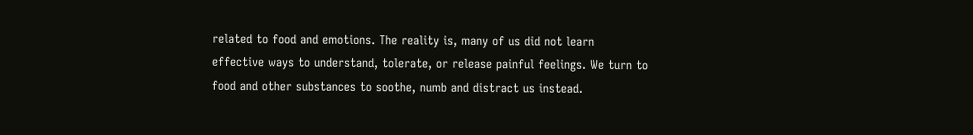related to food and emotions. The reality is, many of us did not learn effective ways to understand, tolerate, or release painful feelings. We turn to food and other substances to soothe, numb and distract us instead.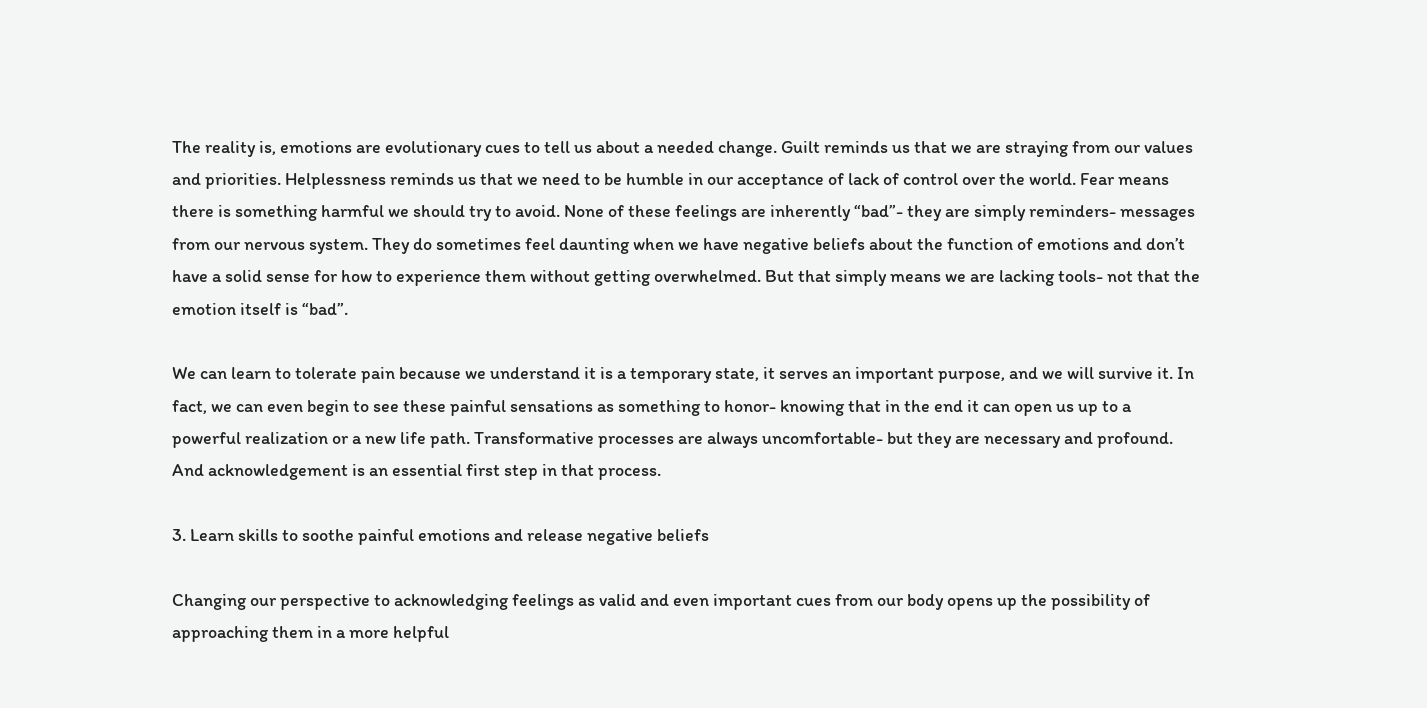The reality is, emotions are evolutionary cues to tell us about a needed change. Guilt reminds us that we are straying from our values and priorities. Helplessness reminds us that we need to be humble in our acceptance of lack of control over the world. Fear means there is something harmful we should try to avoid. None of these feelings are inherently “bad”- they are simply reminders- messages from our nervous system. They do sometimes feel daunting when we have negative beliefs about the function of emotions and don’t have a solid sense for how to experience them without getting overwhelmed. But that simply means we are lacking tools- not that the emotion itself is “bad”.

We can learn to tolerate pain because we understand it is a temporary state, it serves an important purpose, and we will survive it. In fact, we can even begin to see these painful sensations as something to honor- knowing that in the end it can open us up to a powerful realization or a new life path. Transformative processes are always uncomfortable- but they are necessary and profound. And acknowledgement is an essential first step in that process.

3. Learn skills to soothe painful emotions and release negative beliefs

Changing our perspective to acknowledging feelings as valid and even important cues from our body opens up the possibility of approaching them in a more helpful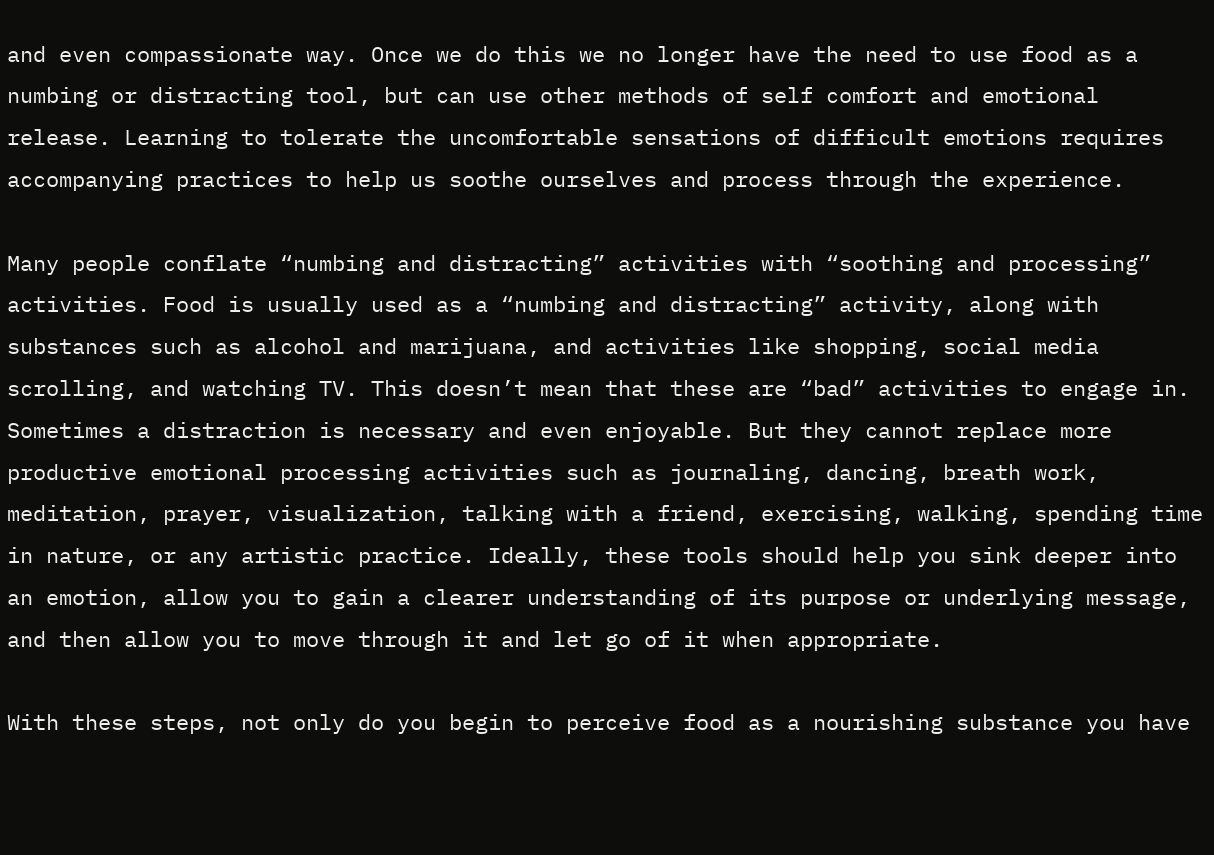and even compassionate way. Once we do this we no longer have the need to use food as a numbing or distracting tool, but can use other methods of self comfort and emotional release. Learning to tolerate the uncomfortable sensations of difficult emotions requires accompanying practices to help us soothe ourselves and process through the experience.

Many people conflate “numbing and distracting” activities with “soothing and processing” activities. Food is usually used as a “numbing and distracting” activity, along with substances such as alcohol and marijuana, and activities like shopping, social media scrolling, and watching TV. This doesn’t mean that these are “bad” activities to engage in. Sometimes a distraction is necessary and even enjoyable. But they cannot replace more productive emotional processing activities such as journaling, dancing, breath work, meditation, prayer, visualization, talking with a friend, exercising, walking, spending time in nature, or any artistic practice. Ideally, these tools should help you sink deeper into an emotion, allow you to gain a clearer understanding of its purpose or underlying message, and then allow you to move through it and let go of it when appropriate.

With these steps, not only do you begin to perceive food as a nourishing substance you have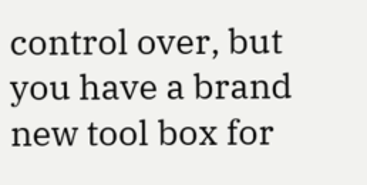control over, but you have a brand new tool box for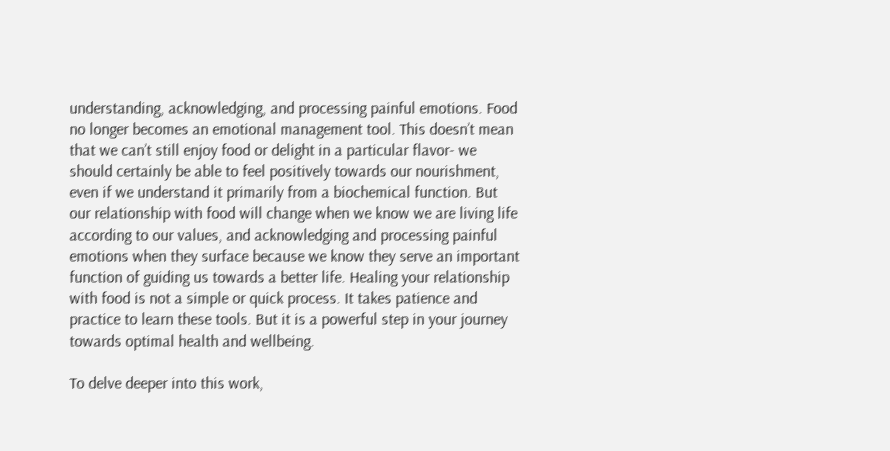understanding, acknowledging, and processing painful emotions. Food no longer becomes an emotional management tool. This doesn’t mean that we can’t still enjoy food or delight in a particular flavor- we should certainly be able to feel positively towards our nourishment, even if we understand it primarily from a biochemical function. But our relationship with food will change when we know we are living life according to our values, and acknowledging and processing painful emotions when they surface because we know they serve an important function of guiding us towards a better life. Healing your relationship with food is not a simple or quick process. It takes patience and practice to learn these tools. But it is a powerful step in your journey towards optimal health and wellbeing.

To delve deeper into this work,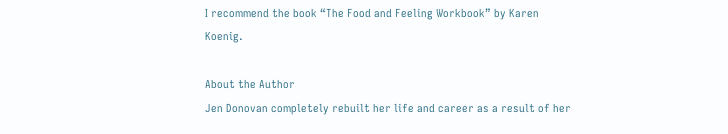I recommend the book “The Food and Feeling Workbook” by Karen Koenig.

About the Author
Jen Donovan completely rebuilt her life and career as a result of her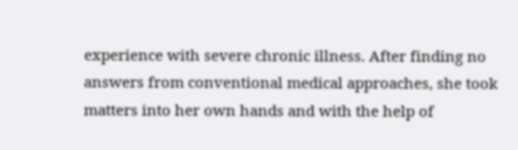experience with severe chronic illness. After finding no answers from conventional medical approaches, she took matters into her own hands and with the help of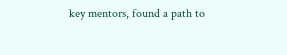key mentors, found a path to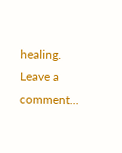healing.
Leave a comment...